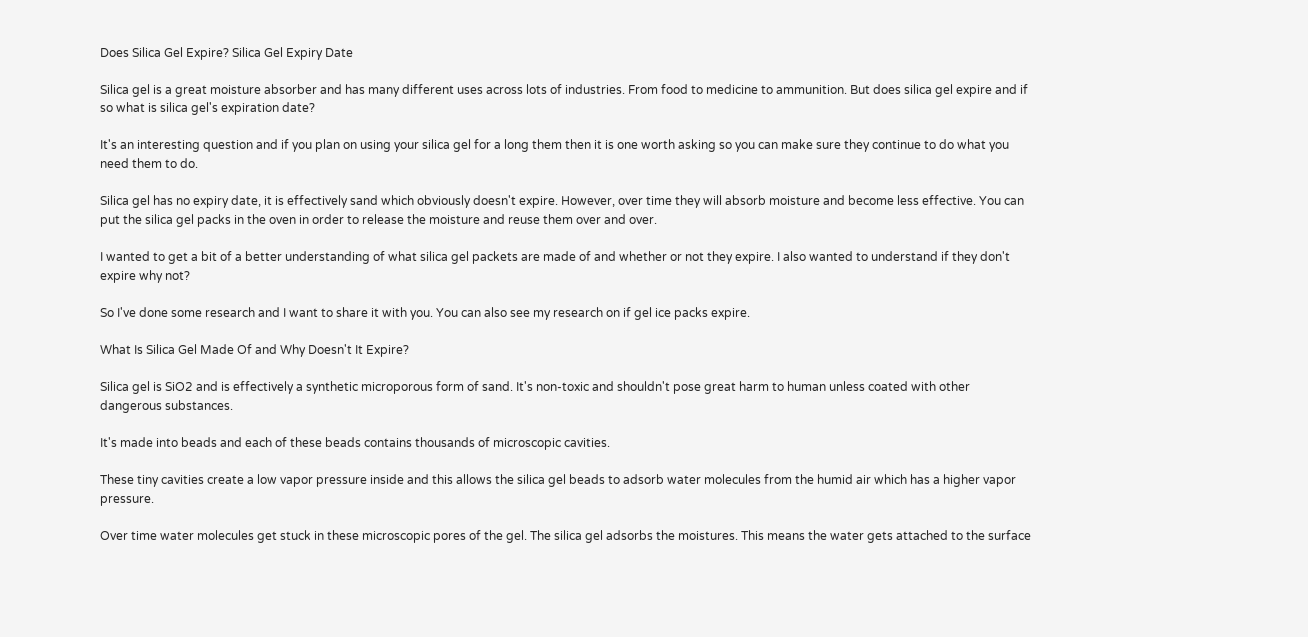Does Silica Gel Expire? Silica Gel Expiry Date

Silica gel is a great moisture absorber and has many different uses across lots of industries. From food to medicine to ammunition. But does silica gel expire and if so what is silica gel's expiration date?

It's an interesting question and if you plan on using your silica gel for a long them then it is one worth asking so you can make sure they continue to do what you need them to do.

Silica gel has no expiry date, it is effectively sand which obviously doesn't expire. However, over time they will absorb moisture and become less effective. You can put the silica gel packs in the oven in order to release the moisture and reuse them over and over.

I wanted to get a bit of a better understanding of what silica gel packets are made of and whether or not they expire. I also wanted to understand if they don't expire why not?

So I've done some research and I want to share it with you. You can also see my research on if gel ice packs expire.

What Is Silica Gel Made Of and Why Doesn't It Expire?

Silica gel is SiO2 and is effectively a synthetic microporous form of sand. It's non-toxic and shouldn't pose great harm to human unless coated with other dangerous substances.

It's made into beads and each of these beads contains thousands of microscopic cavities.

These tiny cavities create a low vapor pressure inside and this allows the silica gel beads to adsorb water molecules from the humid air which has a higher vapor pressure.

Over time water molecules get stuck in these microscopic pores of the gel. The silica gel adsorbs the moistures. This means the water gets attached to the surface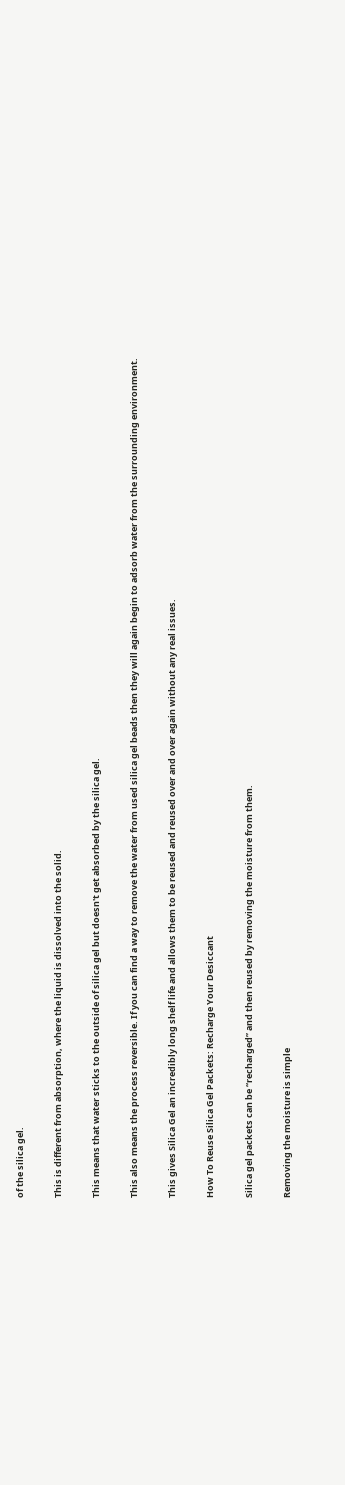of the silica gel.

This is different from absorption, where the liquid is dissolved into the solid.

This means that water sticks to the outside of silica gel but doesn't get absorbed by the silica gel.

This also means the process reversible. If you can find a way to remove the water from used silica gel beads then they will again begin to adsorb water from the surrounding environment.

This gives Silica Gel an incredibly long shelf life and allows them to be reused and reused over and over again without any real issues.

How To Reuse Silica Gel Packets: Recharge Your Desiccant

Silica gel packets can be “recharged” and then reused by removing the moisture from them.

Removing the moisture is simple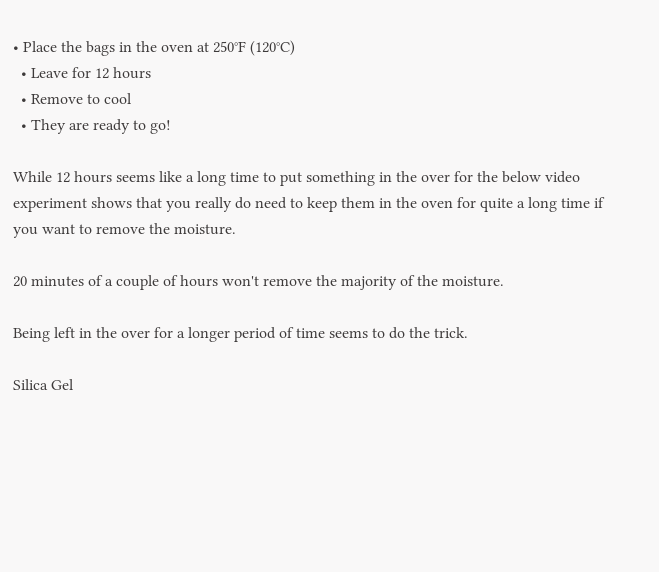• Place the bags in the oven at 250°F (120°C)
  • Leave for 12 hours
  • Remove to cool
  • They are ready to go!

While 12 hours seems like a long time to put something in the over for the below video experiment shows that you really do need to keep them in the oven for quite a long time if you want to remove the moisture.

20 minutes of a couple of hours won't remove the majority of the moisture.

Being left in the over for a longer period of time seems to do the trick.

Silica Gel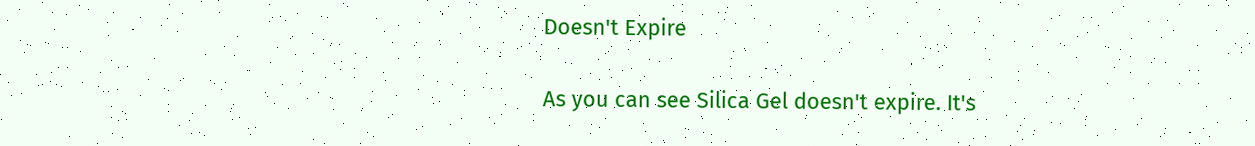Doesn't Expire

As you can see Silica Gel doesn't expire. It's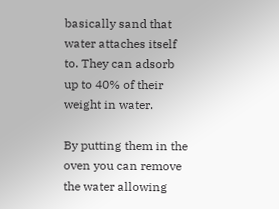basically sand that water attaches itself to. They can adsorb up to 40% of their weight in water.

By putting them in the oven you can remove the water allowing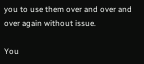you to use them over and over and over again without issue.

You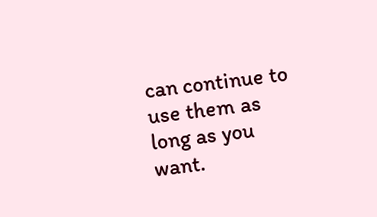can continue to use them as long as you want.